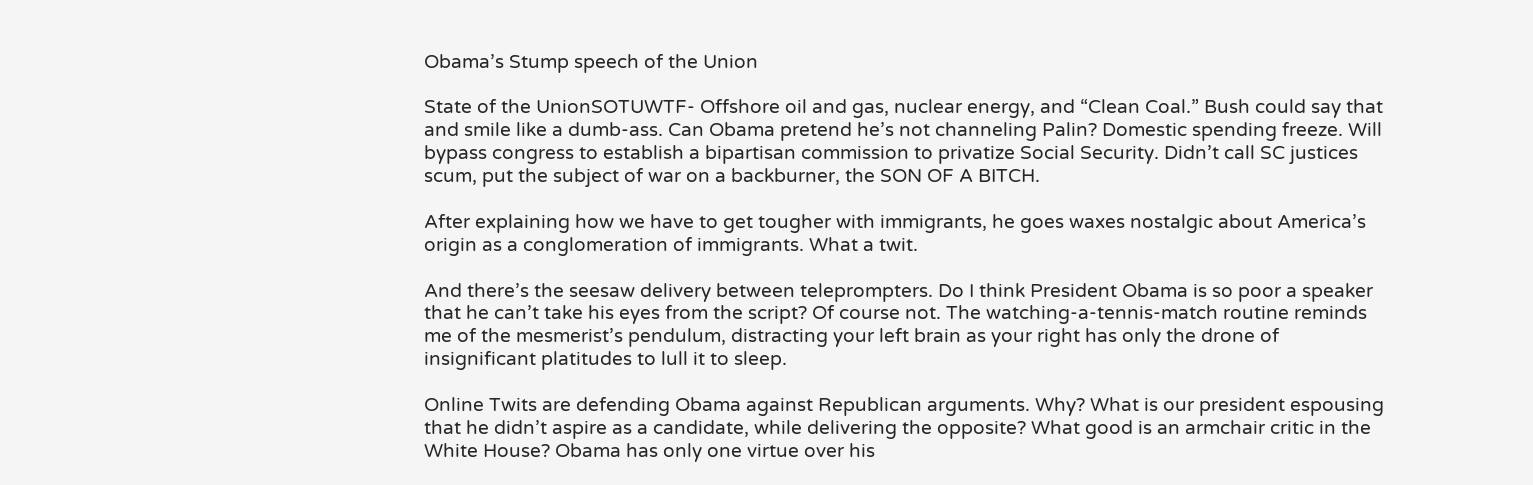Obama’s Stump speech of the Union

State of the UnionSOTUWTF- Offshore oil and gas, nuclear energy, and “Clean Coal.” Bush could say that and smile like a dumb-ass. Can Obama pretend he’s not channeling Palin? Domestic spending freeze. Will bypass congress to establish a bipartisan commission to privatize Social Security. Didn’t call SC justices scum, put the subject of war on a backburner, the SON OF A BITCH.

After explaining how we have to get tougher with immigrants, he goes waxes nostalgic about America’s origin as a conglomeration of immigrants. What a twit.

And there’s the seesaw delivery between teleprompters. Do I think President Obama is so poor a speaker that he can’t take his eyes from the script? Of course not. The watching-a-tennis-match routine reminds me of the mesmerist’s pendulum, distracting your left brain as your right has only the drone of insignificant platitudes to lull it to sleep.

Online Twits are defending Obama against Republican arguments. Why? What is our president espousing that he didn’t aspire as a candidate, while delivering the opposite? What good is an armchair critic in the White House? Obama has only one virtue over his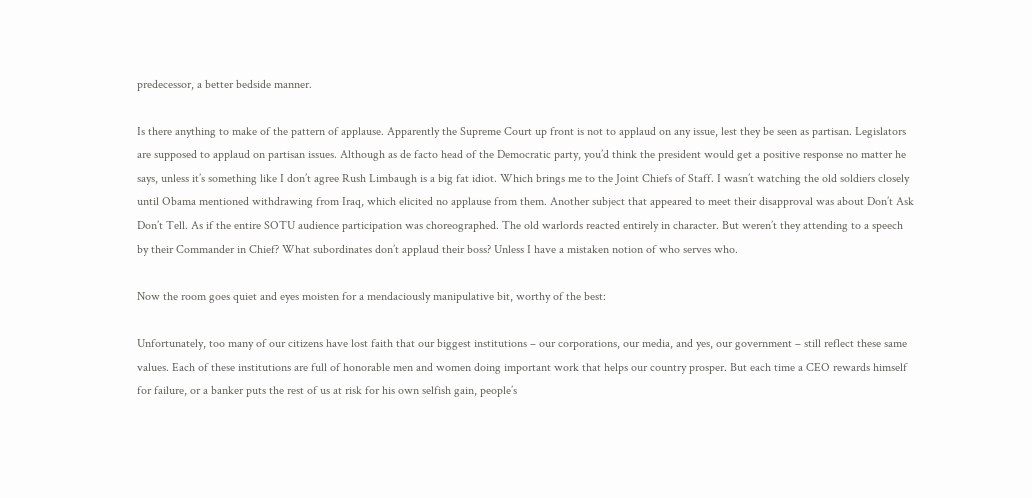predecessor, a better bedside manner.

Is there anything to make of the pattern of applause. Apparently the Supreme Court up front is not to applaud on any issue, lest they be seen as partisan. Legislators are supposed to applaud on partisan issues. Although as de facto head of the Democratic party, you’d think the president would get a positive response no matter he says, unless it’s something like I don’t agree Rush Limbaugh is a big fat idiot. Which brings me to the Joint Chiefs of Staff. I wasn’t watching the old soldiers closely until Obama mentioned withdrawing from Iraq, which elicited no applause from them. Another subject that appeared to meet their disapproval was about Don’t Ask Don’t Tell. As if the entire SOTU audience participation was choreographed. The old warlords reacted entirely in character. But weren’t they attending to a speech by their Commander in Chief? What subordinates don’t applaud their boss? Unless I have a mistaken notion of who serves who.

Now the room goes quiet and eyes moisten for a mendaciously manipulative bit, worthy of the best:

Unfortunately, too many of our citizens have lost faith that our biggest institutions – our corporations, our media, and yes, our government – still reflect these same values. Each of these institutions are full of honorable men and women doing important work that helps our country prosper. But each time a CEO rewards himself for failure, or a banker puts the rest of us at risk for his own selfish gain, people’s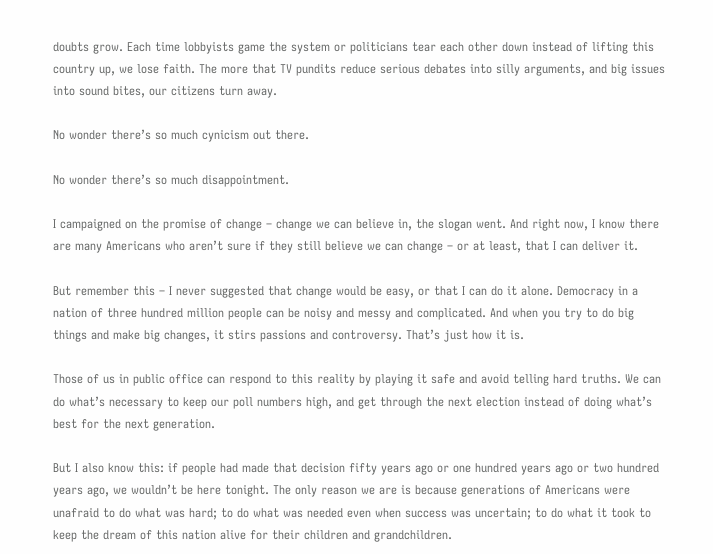doubts grow. Each time lobbyists game the system or politicians tear each other down instead of lifting this country up, we lose faith. The more that TV pundits reduce serious debates into silly arguments, and big issues into sound bites, our citizens turn away.

No wonder there’s so much cynicism out there.

No wonder there’s so much disappointment.

I campaigned on the promise of change – change we can believe in, the slogan went. And right now, I know there are many Americans who aren’t sure if they still believe we can change – or at least, that I can deliver it.

But remember this – I never suggested that change would be easy, or that I can do it alone. Democracy in a nation of three hundred million people can be noisy and messy and complicated. And when you try to do big things and make big changes, it stirs passions and controversy. That’s just how it is.

Those of us in public office can respond to this reality by playing it safe and avoid telling hard truths. We can do what’s necessary to keep our poll numbers high, and get through the next election instead of doing what’s best for the next generation.

But I also know this: if people had made that decision fifty years ago or one hundred years ago or two hundred years ago, we wouldn’t be here tonight. The only reason we are is because generations of Americans were unafraid to do what was hard; to do what was needed even when success was uncertain; to do what it took to keep the dream of this nation alive for their children and grandchildren.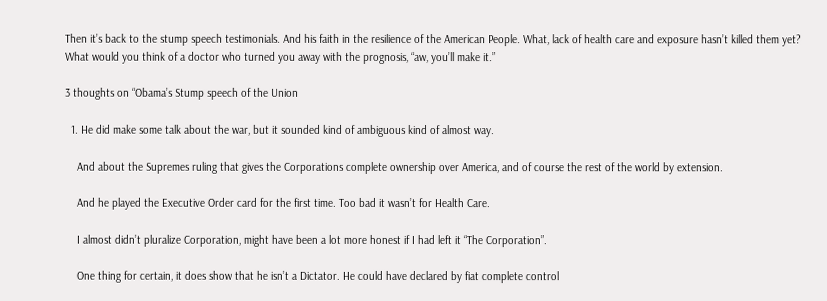Then it’s back to the stump speech testimonials. And his faith in the resilience of the American People. What, lack of health care and exposure hasn’t killed them yet? What would you think of a doctor who turned you away with the prognosis, “aw, you’ll make it.”

3 thoughts on “Obama’s Stump speech of the Union

  1. He did make some talk about the war, but it sounded kind of ambiguous kind of almost way.

    And about the Supremes ruling that gives the Corporations complete ownership over America, and of course the rest of the world by extension.

    And he played the Executive Order card for the first time. Too bad it wasn’t for Health Care.

    I almost didn’t pluralize Corporation, might have been a lot more honest if I had left it “The Corporation”.

    One thing for certain, it does show that he isn’t a Dictator. He could have declared by fiat complete control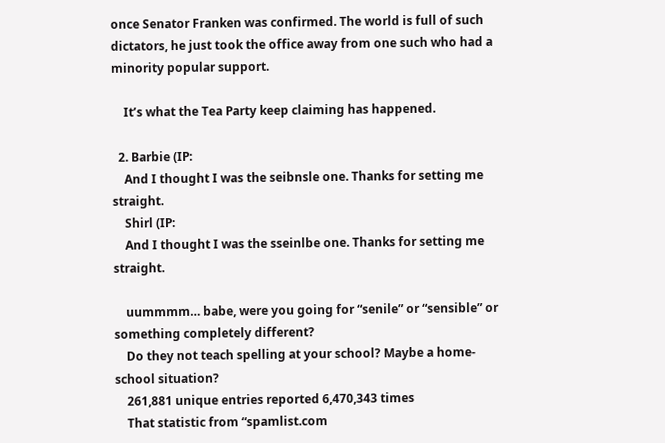once Senator Franken was confirmed. The world is full of such dictators, he just took the office away from one such who had a minority popular support.

    It’s what the Tea Party keep claiming has happened.

  2. Barbie (IP:
    And I thought I was the seibnsle one. Thanks for setting me straight.
    Shirl (IP:
    And I thought I was the sseinlbe one. Thanks for setting me straight.

    uummmm… babe, were you going for “senile” or “sensible” or something completely different?
    Do they not teach spelling at your school? Maybe a home-school situation?
    261,881 unique entries reported 6,470,343 times
    That statistic from “spamlist.com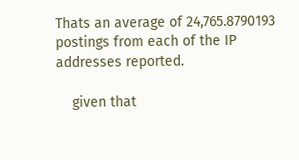Thats an average of 24,765.8790193 postings from each of the IP addresses reported.

    given that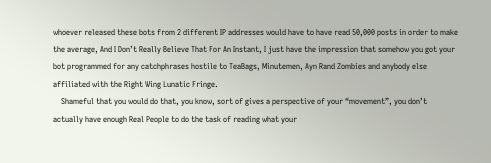whoever released these bots from 2 different IP addresses would have to have read 50,000 posts in order to make the average, And I Don’t Really Believe That For An Instant, I just have the impression that somehow you got your bot programmed for any catchphrases hostile to TeaBags, Minutemen, Ayn Rand Zombies and anybody else affiliated with the Right Wing Lunatic Fringe.
    Shameful that you would do that, you know, sort of gives a perspective of your “movement”, you don’t actually have enough Real People to do the task of reading what your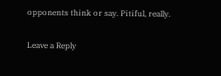opponents think or say. Pitiful, really.

Leave a Reply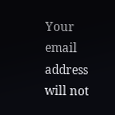Your email address will not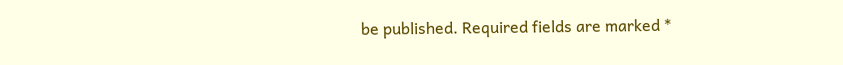be published. Required fields are marked *